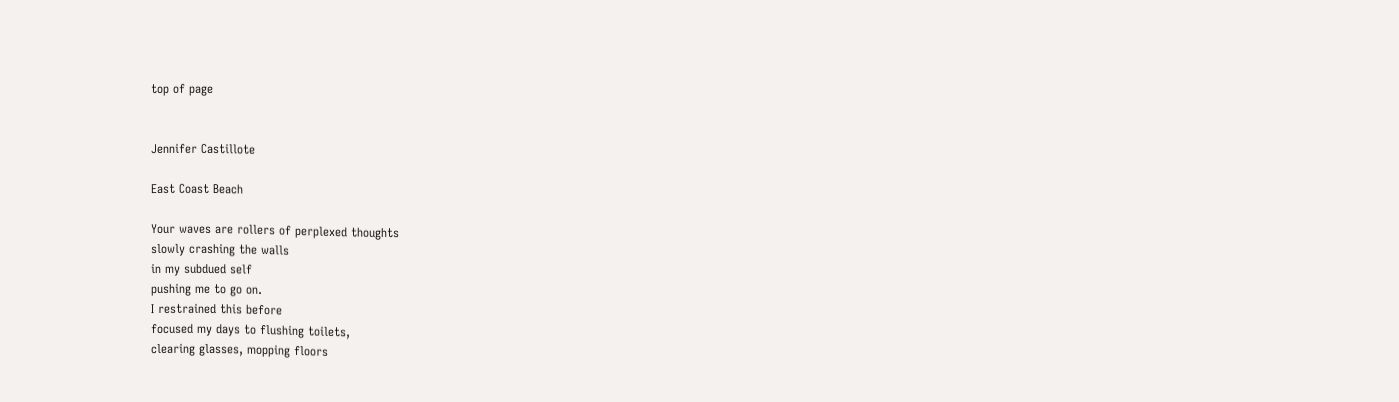top of page


Jennifer Castillote

East Coast Beach

Your waves are rollers of perplexed thoughts
slowly crashing the walls
in my subdued self
pushing me to go on.
I restrained this before
focused my days to flushing toilets,
clearing glasses, mopping floors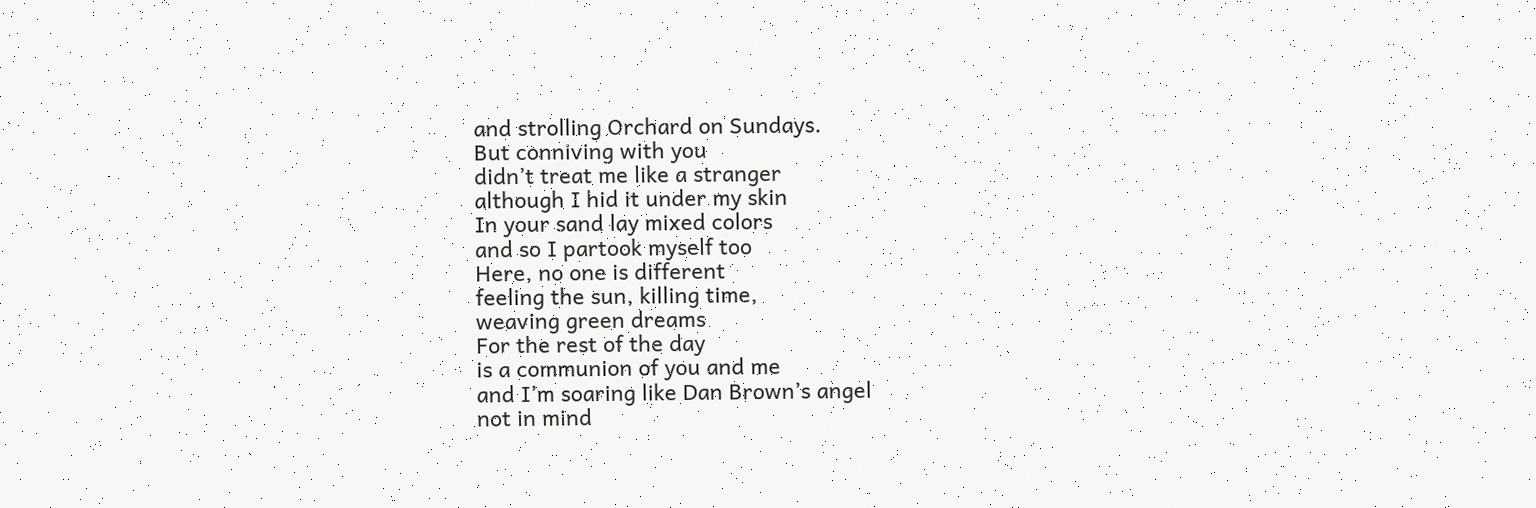and strolling Orchard on Sundays.
But conniving with you
didn’t treat me like a stranger
although I hid it under my skin
In your sand lay mixed colors
and so I partook myself too
Here, no one is different
feeling the sun, killing time,
weaving green dreams
For the rest of the day
is a communion of you and me
and I’m soaring like Dan Brown’s angel
not in mind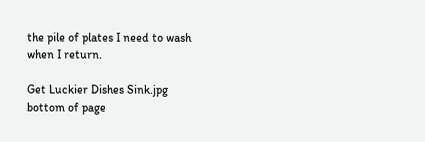the pile of plates I need to wash
when I return.

Get Luckier Dishes Sink.jpg
bottom of page